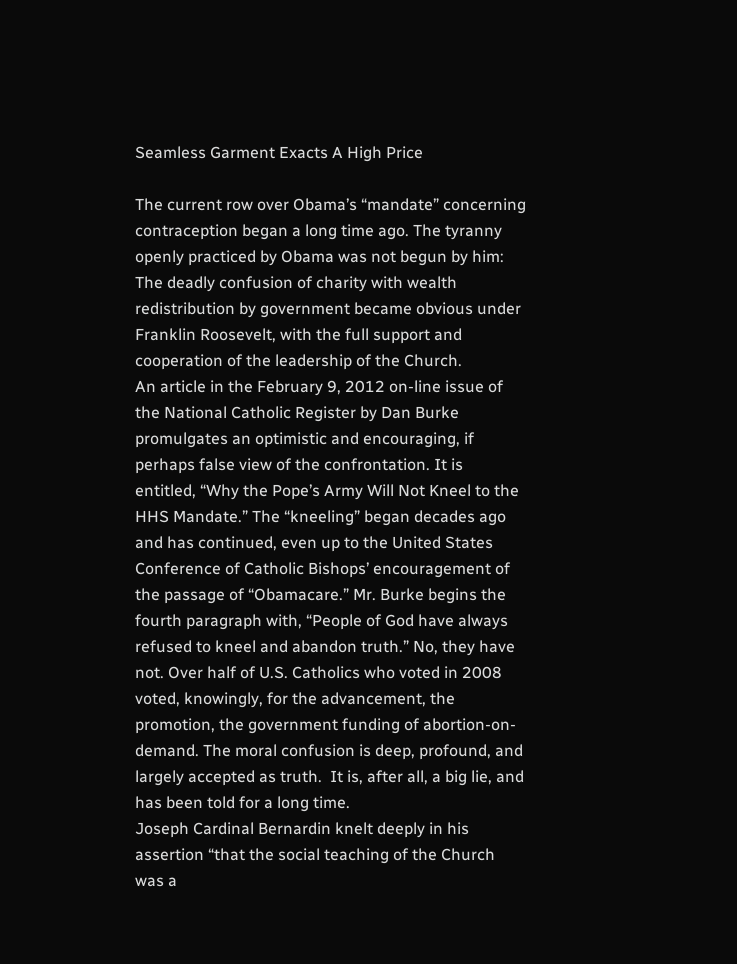Seamless Garment Exacts A High Price

The current row over Obama’s “mandate” concerning contraception began a long time ago. The tyranny openly practiced by Obama was not begun by him: The deadly confusion of charity with wealth redistribution by government became obvious under Franklin Roosevelt, with the full support and cooperation of the leadership of the Church.
An article in the February 9, 2012 on-line issue of the National Catholic Register by Dan Burke promulgates an optimistic and encouraging, if perhaps false view of the confrontation. It is entitled, “Why the Pope’s Army Will Not Kneel to the HHS Mandate.” The “kneeling” began decades ago and has continued, even up to the United States Conference of Catholic Bishops’ encouragement of the passage of “Obamacare.” Mr. Burke begins the fourth paragraph with, “People of God have always refused to kneel and abandon truth.” No, they have not. Over half of U.S. Catholics who voted in 2008 voted, knowingly, for the advancement, the promotion, the government funding of abortion-on-demand. The moral confusion is deep, profound, and largely accepted as truth.  It is, after all, a big lie, and has been told for a long time.
Joseph Cardinal Bernardin knelt deeply in his assertion “that the social teaching of the Church was a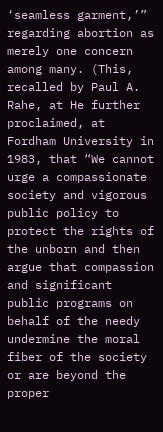‘seamless garment,’” regarding abortion as merely one concern among many. (This, recalled by Paul A. Rahe, at He further proclaimed, at Fordham University in 1983, that “We cannot urge a compassionate society and vigorous public policy to protect the rights of the unborn and then argue that compassion and significant public programs on behalf of the needy undermine the moral fiber of the society or are beyond the proper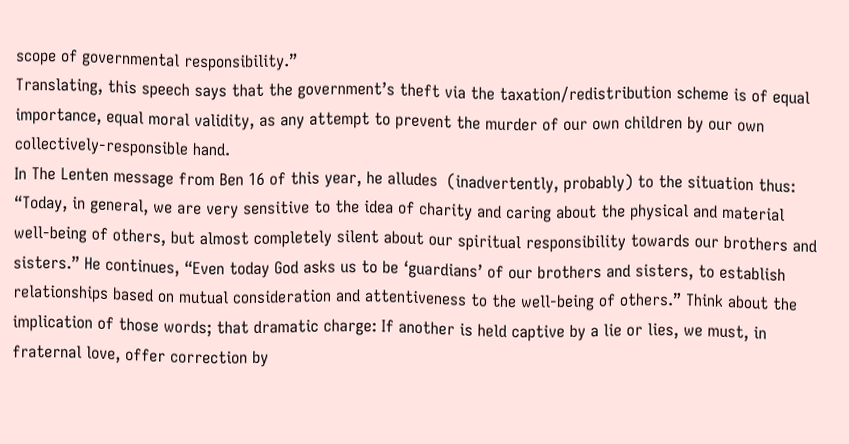scope of governmental responsibility.”
Translating, this speech says that the government’s theft via the taxation/redistribution scheme is of equal importance, equal moral validity, as any attempt to prevent the murder of our own children by our own collectively-responsible hand.
In The Lenten message from Ben 16 of this year, he alludes  (inadvertently, probably) to the situation thus: “Today, in general, we are very sensitive to the idea of charity and caring about the physical and material well-being of others, but almost completely silent about our spiritual responsibility towards our brothers and sisters.” He continues, “Even today God asks us to be ‘guardians’ of our brothers and sisters, to establish relationships based on mutual consideration and attentiveness to the well-being of others.” Think about the implication of those words; that dramatic charge: If another is held captive by a lie or lies, we must, in fraternal love, offer correction by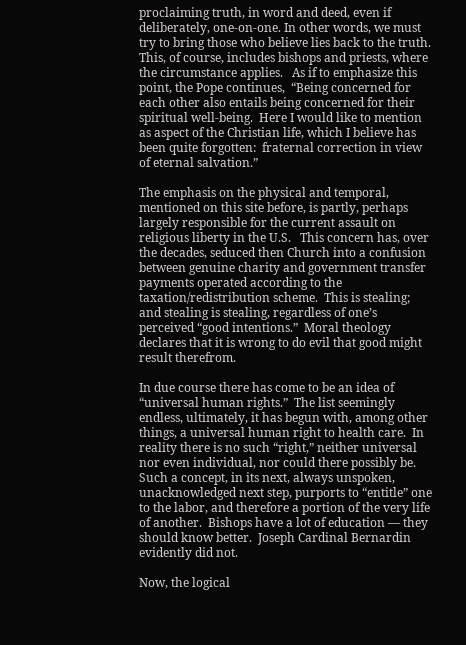proclaiming truth, in word and deed, even if  deliberately, one-on-one. In other words, we must try to bring those who believe lies back to the truth. This, of course, includes bishops and priests, where the circumstance applies.   As if to emphasize this point, the Pope continues,  “Being concerned for each other also entails being concerned for their spiritual well-being.  Here I would like to mention as aspect of the Christian life, which I believe has been quite forgotten:  fraternal correction in view of eternal salvation.”

The emphasis on the physical and temporal, mentioned on this site before, is partly, perhaps largely responsible for the current assault on religious liberty in the U.S.   This concern has, over the decades, seduced then Church into a confusion between genuine charity and government transfer payments operated according to the taxation/redistribution scheme.  This is stealing; and stealing is stealing, regardless of one’s perceived “good intentions.”  Moral theology declares that it is wrong to do evil that good might result therefrom.

In due course there has come to be an idea of “universal human rights.”  The list seemingly endless, ultimately, it has begun with, among other things, a universal human right to health care.  In reality there is no such “right,” neither universal nor even individual, nor could there possibly be.  Such a concept, in its next, always unspoken, unacknowledged next step, purports to “entitle” one to the labor, and therefore a portion of the very life of another.  Bishops have a lot of education — they should know better.  Joseph Cardinal Bernardin evidently did not.

Now, the logical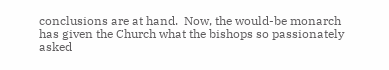conclusions are at hand.  Now, the would-be monarch has given the Church what the bishops so passionately asked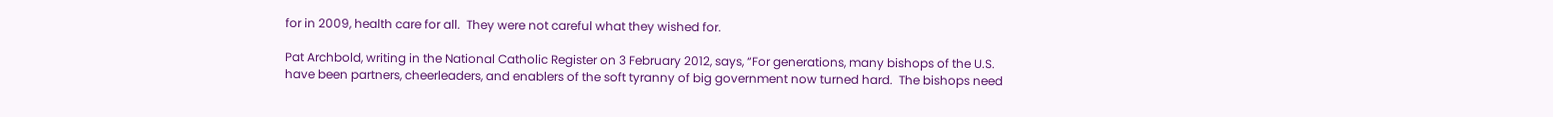for in 2009, health care for all.  They were not careful what they wished for.

Pat Archbold, writing in the National Catholic Register on 3 February 2012, says, “For generations, many bishops of the U.S. have been partners, cheerleaders, and enablers of the soft tyranny of big government now turned hard.  The bishops need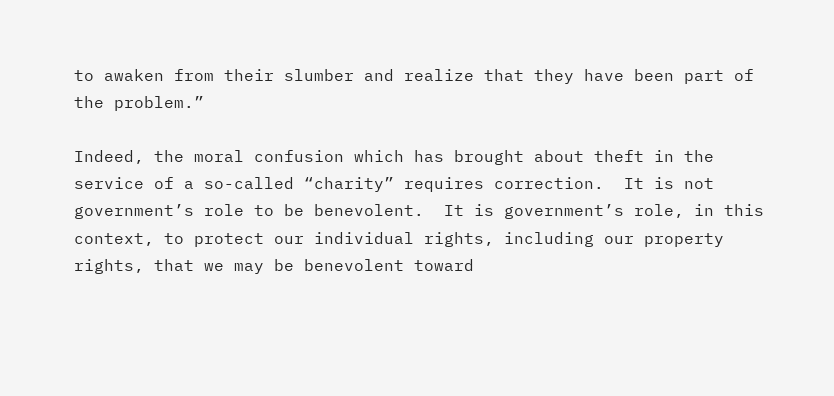to awaken from their slumber and realize that they have been part of the problem.”

Indeed, the moral confusion which has brought about theft in the service of a so-called “charity” requires correction.  It is not government’s role to be benevolent.  It is government’s role, in this context, to protect our individual rights, including our property rights, that we may be benevolent toward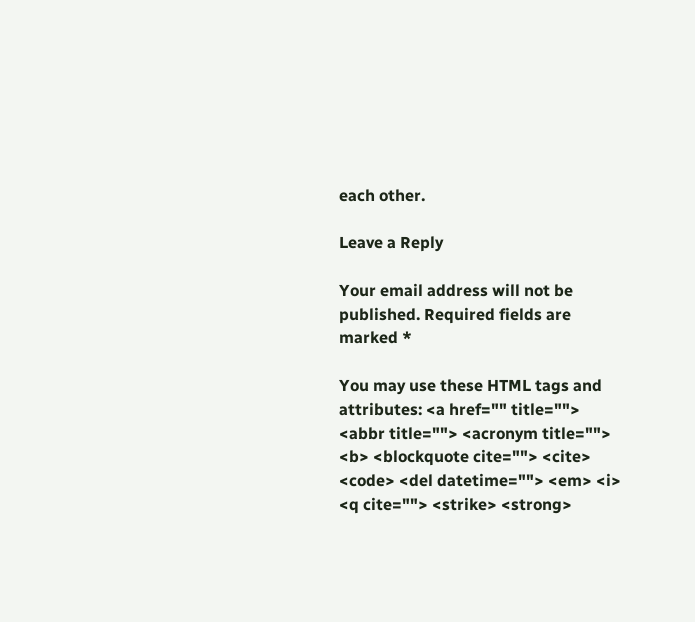each other.

Leave a Reply

Your email address will not be published. Required fields are marked *

You may use these HTML tags and attributes: <a href="" title=""> <abbr title=""> <acronym title=""> <b> <blockquote cite=""> <cite> <code> <del datetime=""> <em> <i> <q cite=""> <strike> <strong>